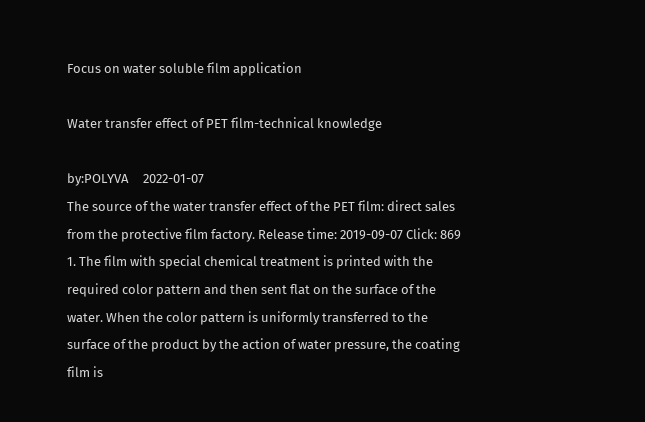Focus on water soluble film application

Water transfer effect of PET film-technical knowledge

by:POLYVA     2022-01-07
The source of the water transfer effect of the PET film: direct sales from the protective film factory. Release time: 2019-09-07 Click: 869 1. The film with special chemical treatment is printed with the required color pattern and then sent flat on the surface of the water. When the color pattern is uniformly transferred to the surface of the product by the action of water pressure, the coating film is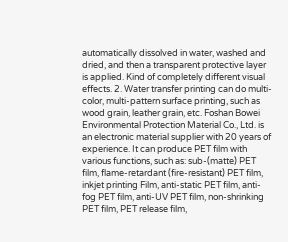automatically dissolved in water, washed and dried, and then a transparent protective layer is applied. Kind of completely different visual effects. 2. Water transfer printing can do multi-color, multi-pattern surface printing, such as wood grain, leather grain, etc. Foshan Bowei Environmental Protection Material Co., Ltd. is an electronic material supplier with 20 years of experience. It can produce PET film with various functions, such as: sub-(matte) PET film, flame-retardant (fire-resistant) PET film, inkjet printing Film, anti-static PET film, anti-fog PET film, anti-UV PET film, non-shrinking PET film, PET release film,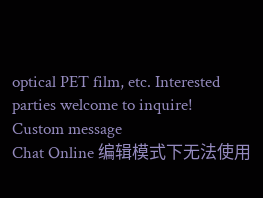optical PET film, etc. Interested parties welcome to inquire!
Custom message
Chat Online 编辑模式下无法使用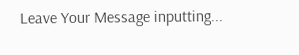Leave Your Message inputting...